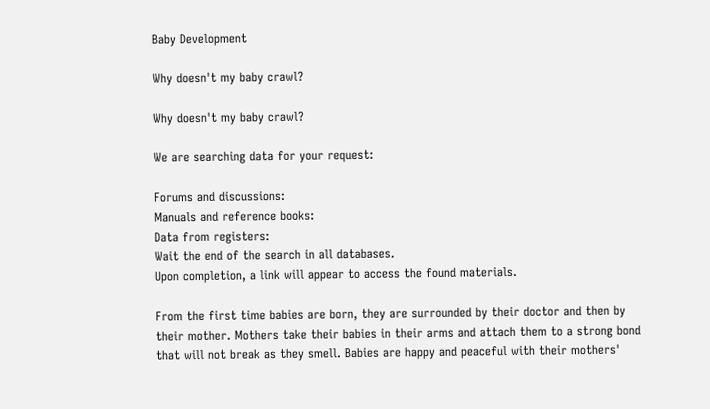Baby Development

Why doesn't my baby crawl?

Why doesn't my baby crawl?

We are searching data for your request:

Forums and discussions:
Manuals and reference books:
Data from registers:
Wait the end of the search in all databases.
Upon completion, a link will appear to access the found materials.

From the first time babies are born, they are surrounded by their doctor and then by their mother. Mothers take their babies in their arms and attach them to a strong bond that will not break as they smell. Babies are happy and peaceful with their mothers'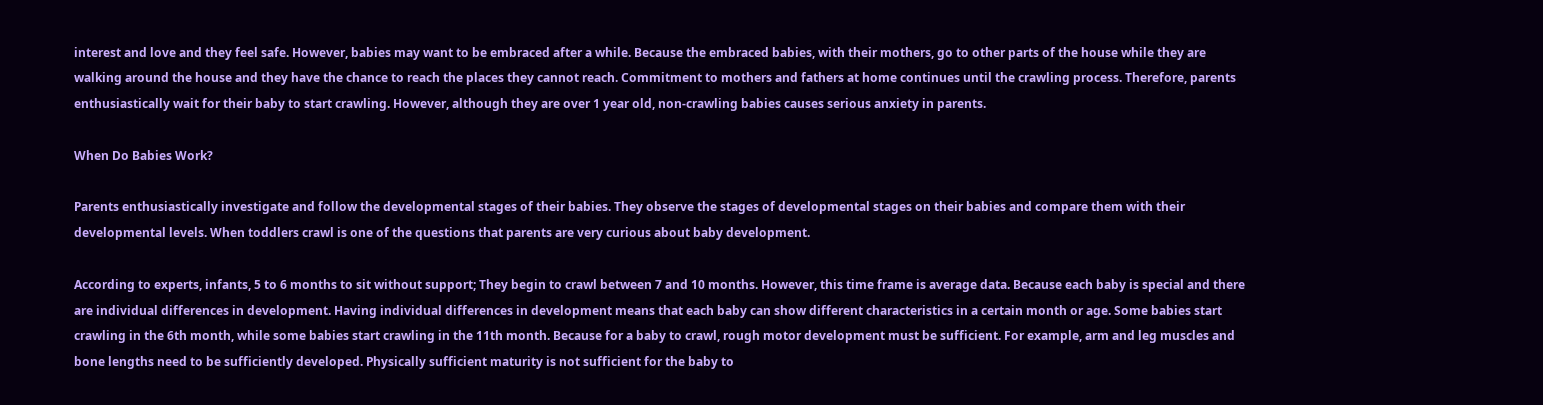interest and love and they feel safe. However, babies may want to be embraced after a while. Because the embraced babies, with their mothers, go to other parts of the house while they are walking around the house and they have the chance to reach the places they cannot reach. Commitment to mothers and fathers at home continues until the crawling process. Therefore, parents enthusiastically wait for their baby to start crawling. However, although they are over 1 year old, non-crawling babies causes serious anxiety in parents.

When Do Babies Work?

Parents enthusiastically investigate and follow the developmental stages of their babies. They observe the stages of developmental stages on their babies and compare them with their developmental levels. When toddlers crawl is one of the questions that parents are very curious about baby development.

According to experts, infants, 5 to 6 months to sit without support; They begin to crawl between 7 and 10 months. However, this time frame is average data. Because each baby is special and there are individual differences in development. Having individual differences in development means that each baby can show different characteristics in a certain month or age. Some babies start crawling in the 6th month, while some babies start crawling in the 11th month. Because for a baby to crawl, rough motor development must be sufficient. For example, arm and leg muscles and bone lengths need to be sufficiently developed. Physically sufficient maturity is not sufficient for the baby to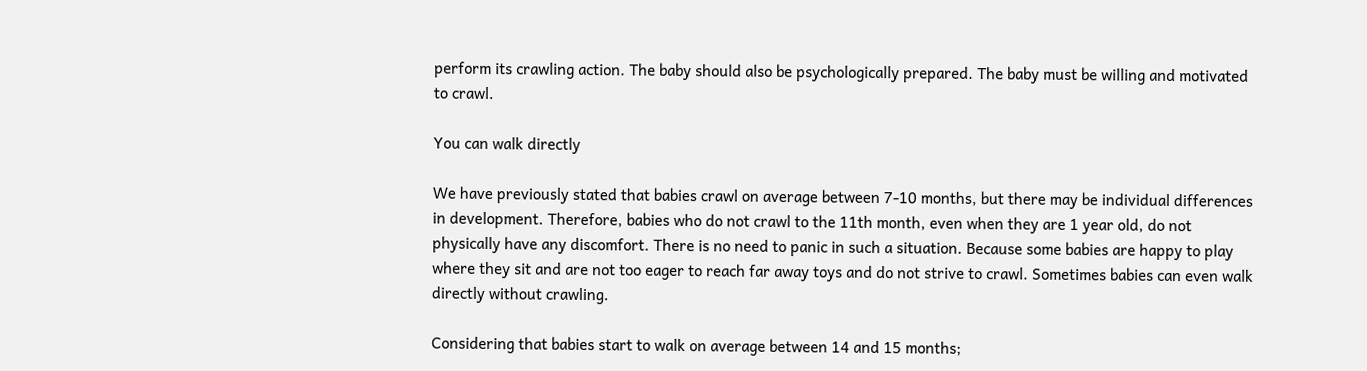perform its crawling action. The baby should also be psychologically prepared. The baby must be willing and motivated to crawl.

You can walk directly

We have previously stated that babies crawl on average between 7-10 months, but there may be individual differences in development. Therefore, babies who do not crawl to the 11th month, even when they are 1 year old, do not physically have any discomfort. There is no need to panic in such a situation. Because some babies are happy to play where they sit and are not too eager to reach far away toys and do not strive to crawl. Sometimes babies can even walk directly without crawling.

Considering that babies start to walk on average between 14 and 15 months;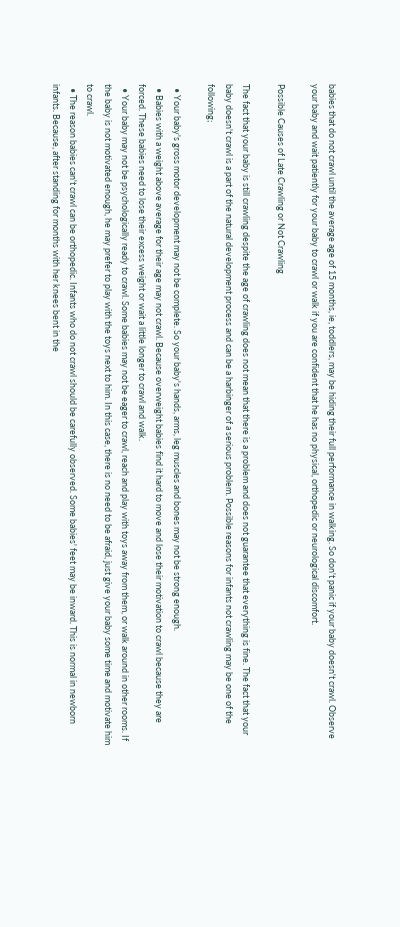babies that do not crawl until the average age of 15 months, ie, toddlers, may be hiding their full performance in walking. So don't panic if your baby doesn't crawl. Observe your baby and wait patiently for your baby to crawl or walk if you are confident that he has no physical, orthopedic or neurological discomfort.

Possible Causes of Late Crawling or Not Crawling

The fact that your baby is still crawling despite the age of crawling does not mean that there is a problem and does not guarantee that everything is fine. The fact that your baby doesn't crawl is a part of the natural development process and can be a harbinger of a serious problem. Possible reasons for infants not crawling may be one of the following;

  • Your baby's gross motor development may not be complete. So your baby's hands, arms, leg muscles and bones may not be strong enough.
  • Babies with a weight above average for their age may not crawl. Because overweight babies find it hard to move and lose their motivation to crawl because they are forced. These babies need to lose their excess weight or wait a little longer to crawl and walk.
  • Your baby may not be psychologically ready to crawl. Some babies may not be eager to crawl, reach and play with toys away from them, or walk around in other rooms. If the baby is not motivated enough, he may prefer to play with the toys next to him. In this case, there is no need to be afraid, just give your baby some time and motivate him to crawl.
  • The reason babies can't crawl can be orthopedic. Infants who do not crawl should be carefully observed. Some babies' feet may be inward. This is normal in newborn infants. Because, after standing for months with her knees bent in the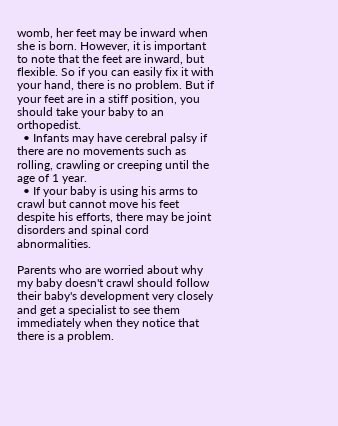womb, her feet may be inward when she is born. However, it is important to note that the feet are inward, but flexible. So if you can easily fix it with your hand, there is no problem. But if your feet are in a stiff position, you should take your baby to an orthopedist.
  • Infants may have cerebral palsy if there are no movements such as rolling, crawling or creeping until the age of 1 year.
  • If your baby is using his arms to crawl but cannot move his feet despite his efforts, there may be joint disorders and spinal cord abnormalities.

Parents who are worried about why my baby doesn't crawl should follow their baby's development very closely and get a specialist to see them immediately when they notice that there is a problem.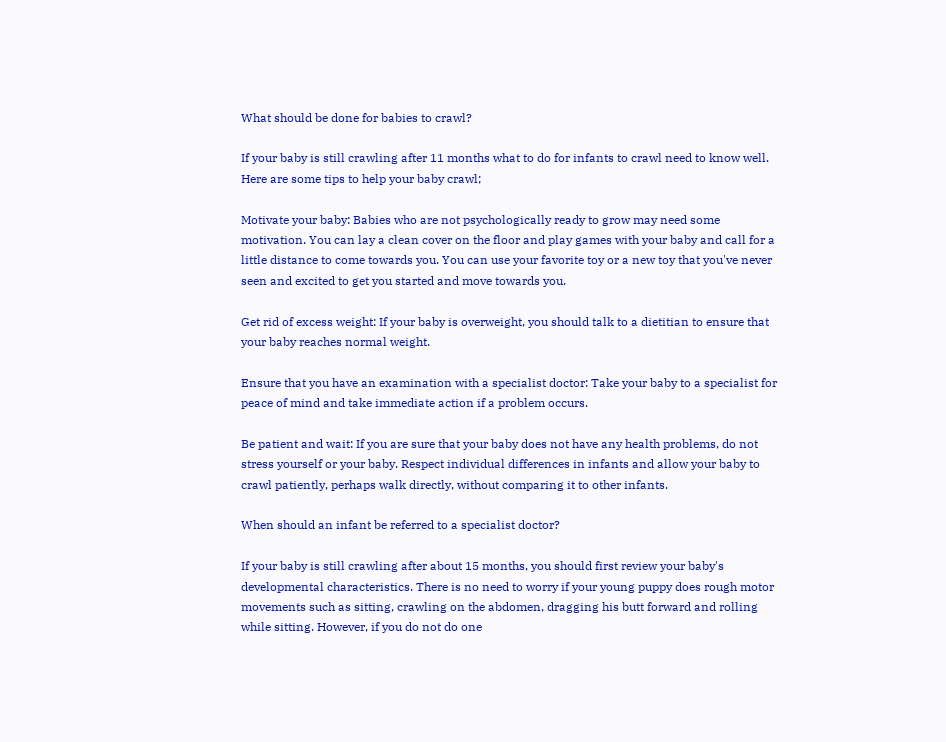What should be done for babies to crawl?

If your baby is still crawling after 11 months what to do for infants to crawl need to know well. Here are some tips to help your baby crawl;

Motivate your baby: Babies who are not psychologically ready to grow may need some motivation. You can lay a clean cover on the floor and play games with your baby and call for a little distance to come towards you. You can use your favorite toy or a new toy that you've never seen and excited to get you started and move towards you.

Get rid of excess weight: If your baby is overweight, you should talk to a dietitian to ensure that your baby reaches normal weight.

Ensure that you have an examination with a specialist doctor: Take your baby to a specialist for peace of mind and take immediate action if a problem occurs.

Be patient and wait: If you are sure that your baby does not have any health problems, do not stress yourself or your baby. Respect individual differences in infants and allow your baby to crawl patiently, perhaps walk directly, without comparing it to other infants.

When should an infant be referred to a specialist doctor?

If your baby is still crawling after about 15 months, you should first review your baby's developmental characteristics. There is no need to worry if your young puppy does rough motor movements such as sitting, crawling on the abdomen, dragging his butt forward and rolling while sitting. However, if you do not do one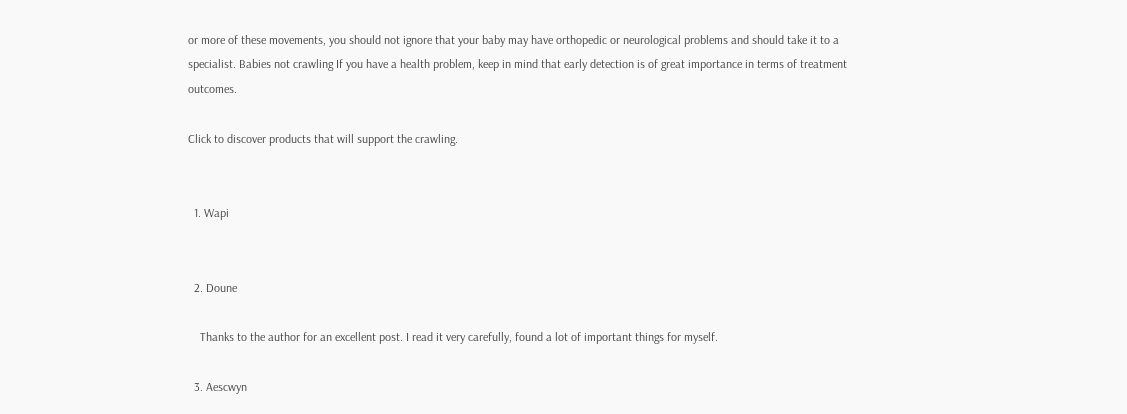or more of these movements, you should not ignore that your baby may have orthopedic or neurological problems and should take it to a specialist. Babies not crawling If you have a health problem, keep in mind that early detection is of great importance in terms of treatment outcomes.

Click to discover products that will support the crawling.


  1. Wapi


  2. Doune

    Thanks to the author for an excellent post. I read it very carefully, found a lot of important things for myself.

  3. Aescwyn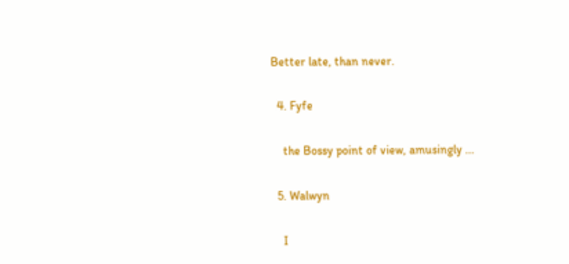Better late, than never.

  4. Fyfe

    the Bossy point of view, amusingly ...

  5. Walwyn

    I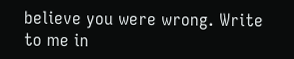believe you were wrong. Write to me in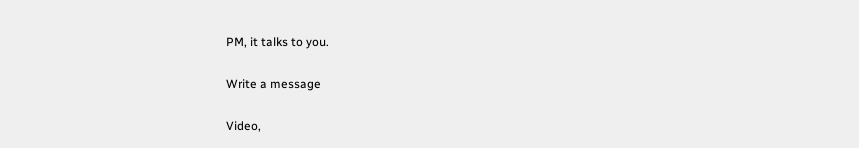PM, it talks to you.

Write a message

Video,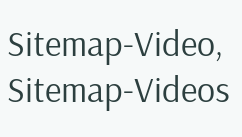Sitemap-Video, Sitemap-Videos